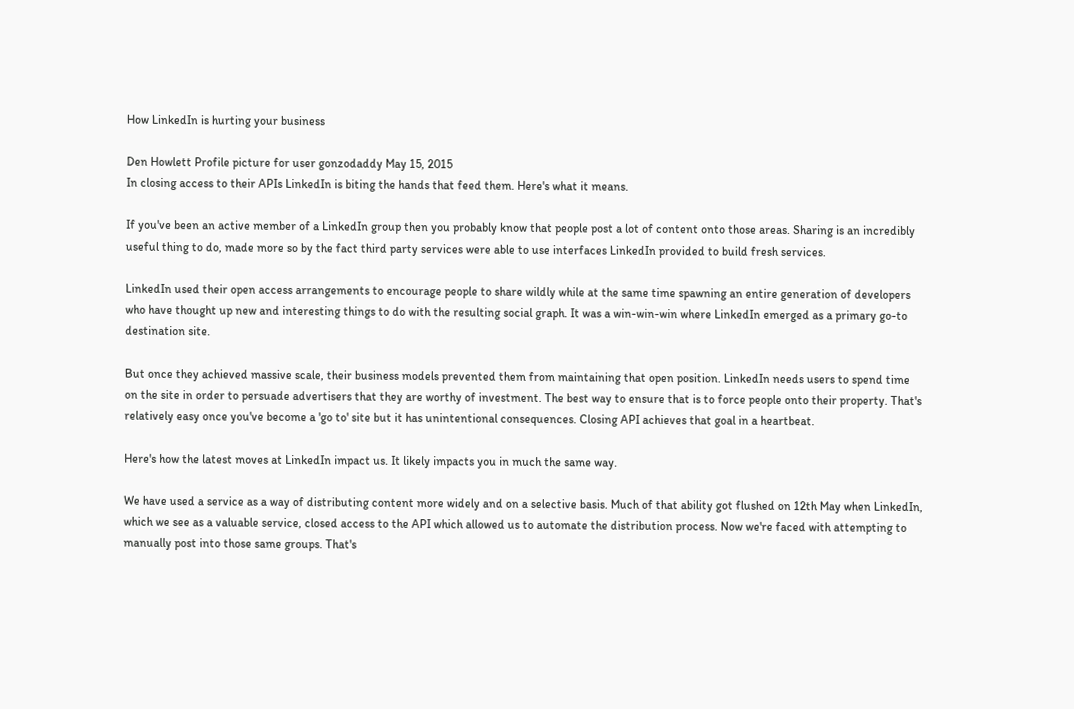How LinkedIn is hurting your business

Den Howlett Profile picture for user gonzodaddy May 15, 2015
In closing access to their APIs LinkedIn is biting the hands that feed them. Here's what it means.

If you've been an active member of a LinkedIn group then you probably know that people post a lot of content onto those areas. Sharing is an incredibly useful thing to do, made more so by the fact third party services were able to use interfaces LinkedIn provided to build fresh services.

LinkedIn used their open access arrangements to encourage people to share wildly while at the same time spawning an entire generation of developers who have thought up new and interesting things to do with the resulting social graph. It was a win-win-win where LinkedIn emerged as a primary go-to destination site.

But once they achieved massive scale, their business models prevented them from maintaining that open position. LinkedIn needs users to spend time on the site in order to persuade advertisers that they are worthy of investment. The best way to ensure that is to force people onto their property. That's relatively easy once you've become a 'go to' site but it has unintentional consequences. Closing API achieves that goal in a heartbeat.

Here's how the latest moves at LinkedIn impact us. It likely impacts you in much the same way.

We have used a service as a way of distributing content more widely and on a selective basis. Much of that ability got flushed on 12th May when LinkedIn, which we see as a valuable service, closed access to the API which allowed us to automate the distribution process. Now we're faced with attempting to manually post into those same groups. That's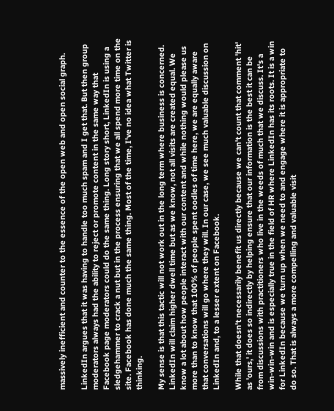massively inefficient and counter to the essence of the open web and open social graph.

LinkedIn argues that it was having to handle too much spam and I get that. But then group moderators always had the ability to reject or promote content in the same way that Facebook page moderators could do the same thing. Long story short, LinkedIn is using a sledgehammer to crack a nut but in the process ensuring that we all spend more time on the site. Facebook has done much the same thing. Most of the time, I've no idea what Twitter is thinking.

My sense is that this tactic will not work out in the long term where business is concerned. LinkedIn will claim higher dwell time but as we know, not all visits are created equal. We know a lot about how people interact with our content and while nothing would please us more than to know that 100% of people spent oodles of time here, we are equally aware that conversations will go where they will. In our case, we see much valuable discussion on LinkedIn and, to a lesser extent on Facebook.

While that doesn't necessarily benefit us directly because we can't count that comment 'hit' as 'ours,' it does so indirectly by helping ensure that our information is the best it can be from discussions with practitioners who live in the weeds of much that we discuss. It's a win-win-win and is especially true in the field of HR where LinkedIn has its roots. It is a win for LinkedIn because we turn up when we need to and engage where it is appropriate to do so. That is always a more compelling and valuable visit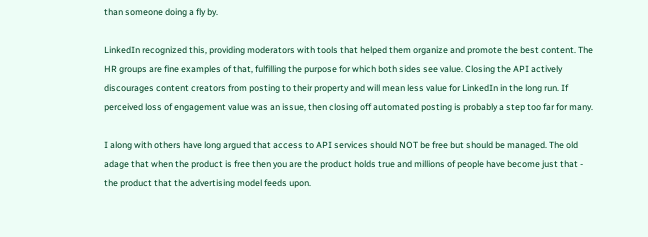than someone doing a fly by.

LinkedIn recognized this, providing moderators with tools that helped them organize and promote the best content. The HR groups are fine examples of that, fulfilling the purpose for which both sides see value. Closing the API actively discourages content creators from posting to their property and will mean less value for LinkedIn in the long run. If perceived loss of engagement value was an issue, then closing off automated posting is probably a step too far for many.

I along with others have long argued that access to API services should NOT be free but should be managed. The old adage that when the product is free then you are the product holds true and millions of people have become just that - the product that the advertising model feeds upon.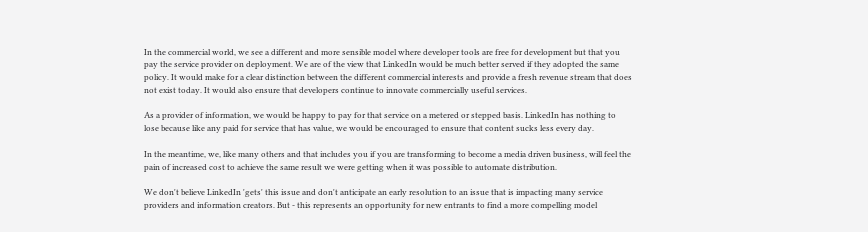In the commercial world, we see a different and more sensible model where developer tools are free for development but that you pay the service provider on deployment. We are of the view that LinkedIn would be much better served if they adopted the same policy. It would make for a clear distinction between the different commercial interests and provide a fresh revenue stream that does not exist today. It would also ensure that developers continue to innovate commercially useful services.

As a provider of information, we would be happy to pay for that service on a metered or stepped basis. LinkedIn has nothing to lose because like any paid for service that has value, we would be encouraged to ensure that content sucks less every day.

In the meantime, we, like many others and that includes you if you are transforming to become a media driven business, will feel the pain of increased cost to achieve the same result we were getting when it was possible to automate distribution.

We don't believe LinkedIn 'gets' this issue and don't anticipate an early resolution to an issue that is impacting many service providers and information creators. But - this represents an opportunity for new entrants to find a more compelling model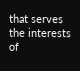that serves the interests of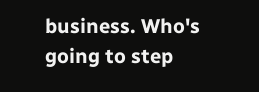business. Who's going to step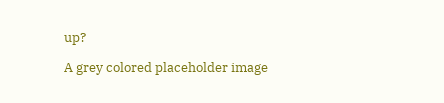up?

A grey colored placeholder image